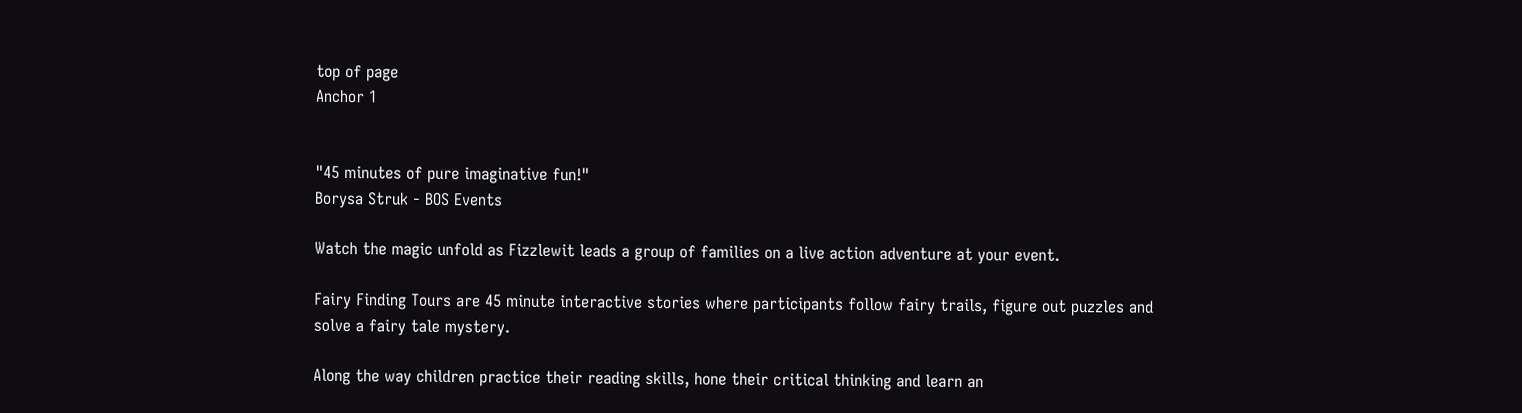top of page
Anchor 1


"45 minutes of pure imaginative fun!"
Borysa Struk - BOS Events

Watch the magic unfold as Fizzlewit leads a group of families on a live action adventure at your event.

Fairy Finding Tours are 45 minute interactive stories where participants follow fairy trails, figure out puzzles and solve a fairy tale mystery.

Along the way children practice their reading skills, hone their critical thinking and learn an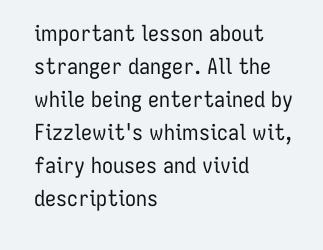important lesson about stranger danger. All the while being entertained by Fizzlewit's whimsical wit, fairy houses and vivid descriptions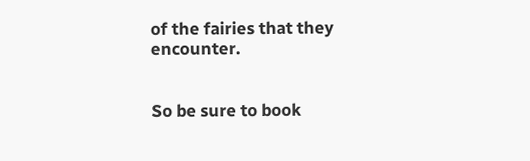of the fairies that they encounter.


So be sure to book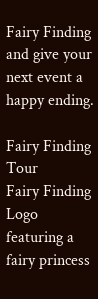Fairy Finding and give your next event a happy ending.

Fairy Finding Tour
Fairy Finding Logo featuring a fairy princess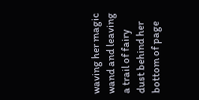waving her magic wand and leaving a trail of fairy dust behind her
bottom of page